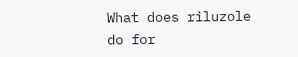What does riluzole do for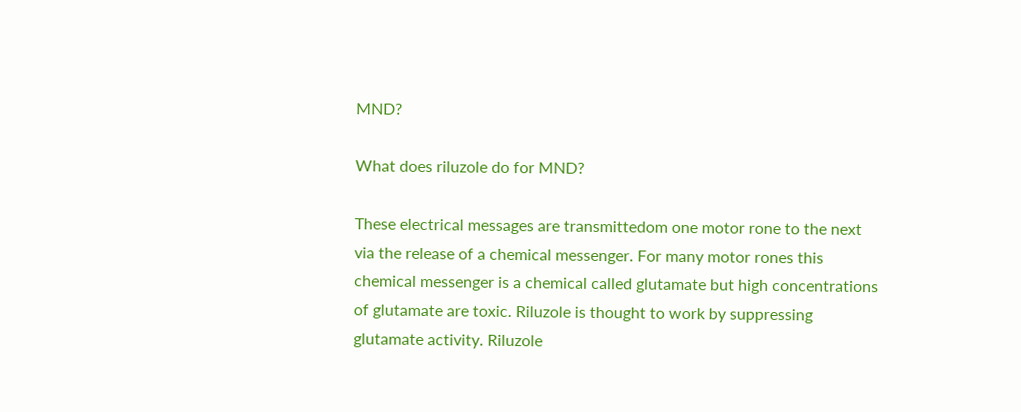MND?

What does riluzole do for MND?

These electrical messages are transmittedom one motor rone to the next via the release of a chemical messenger. For many motor rones this chemical messenger is a chemical called glutamate but high concentrations of glutamate are toxic. Riluzole is thought to work by suppressing glutamate activity. Riluzole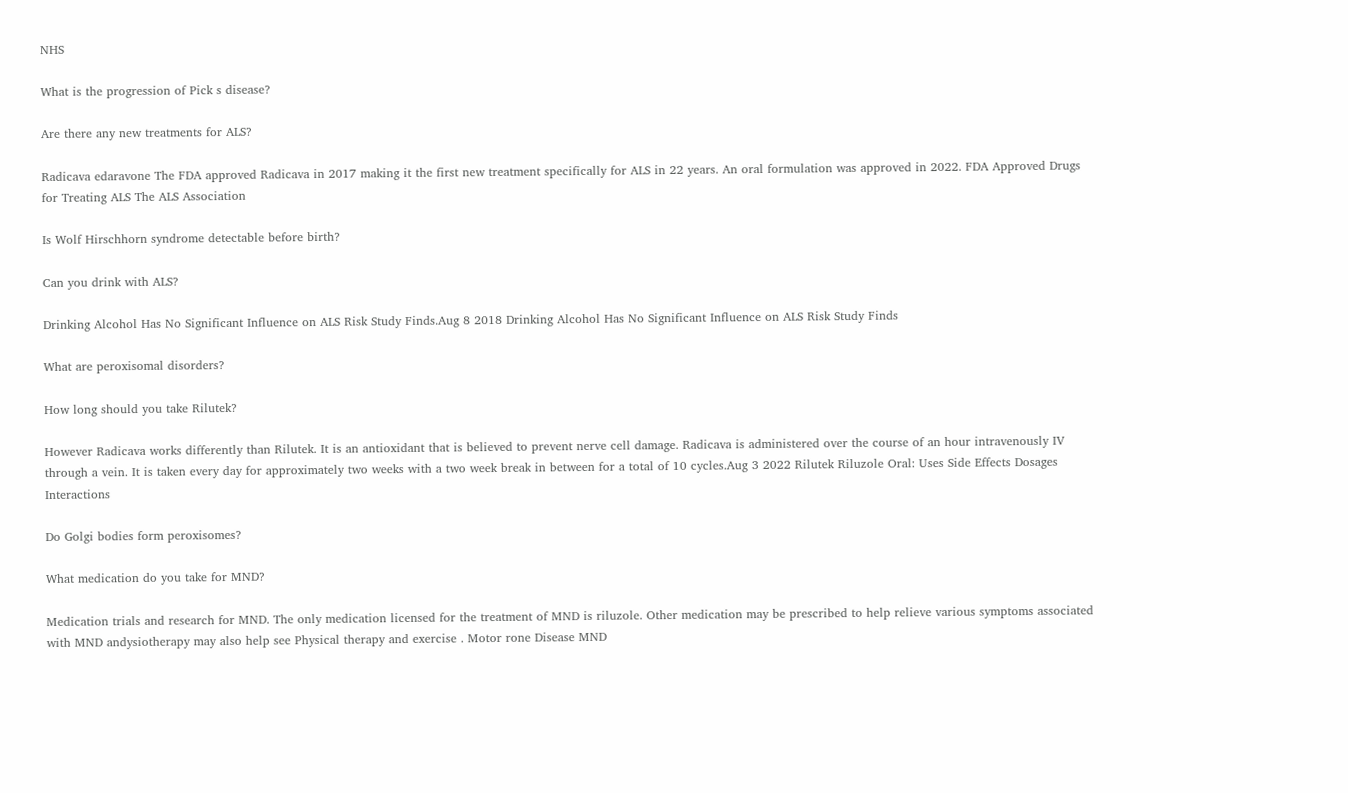NHS

What is the progression of Pick s disease?

Are there any new treatments for ALS?

Radicava edaravone The FDA approved Radicava in 2017 making it the first new treatment specifically for ALS in 22 years. An oral formulation was approved in 2022. FDA Approved Drugs for Treating ALS The ALS Association

Is Wolf Hirschhorn syndrome detectable before birth?

Can you drink with ALS?

Drinking Alcohol Has No Significant Influence on ALS Risk Study Finds.Aug 8 2018 Drinking Alcohol Has No Significant Influence on ALS Risk Study Finds

What are peroxisomal disorders?

How long should you take Rilutek?

However Radicava works differently than Rilutek. It is an antioxidant that is believed to prevent nerve cell damage. Radicava is administered over the course of an hour intravenously IV through a vein. It is taken every day for approximately two weeks with a two week break in between for a total of 10 cycles.Aug 3 2022 Rilutek Riluzole Oral: Uses Side Effects Dosages Interactions

Do Golgi bodies form peroxisomes?

What medication do you take for MND?

Medication trials and research for MND. The only medication licensed for the treatment of MND is riluzole. Other medication may be prescribed to help relieve various symptoms associated with MND andysiotherapy may also help see Physical therapy and exercise . Motor rone Disease MND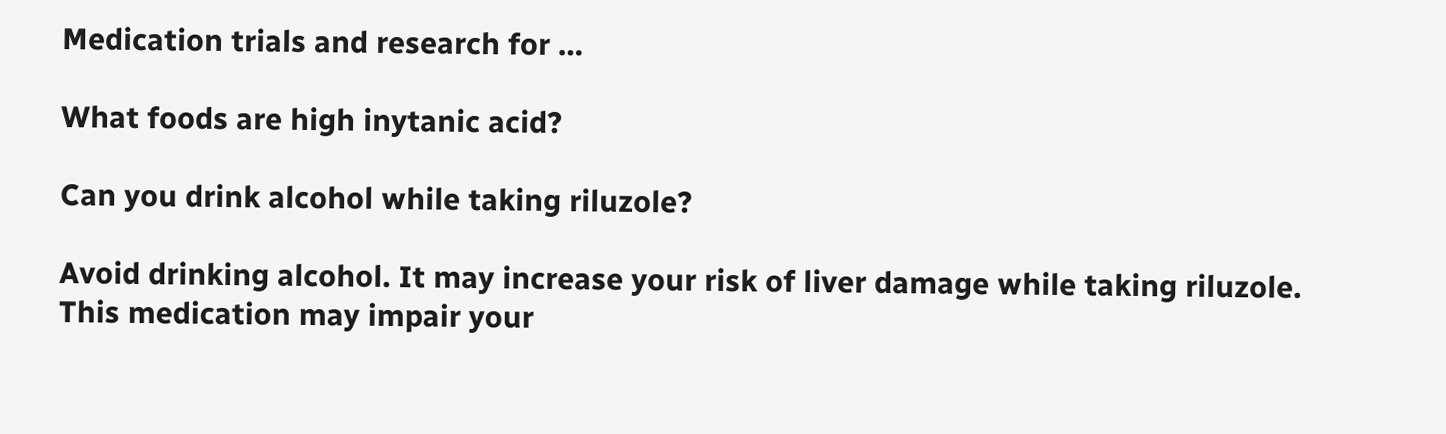Medication trials and research for …

What foods are high inytanic acid?

Can you drink alcohol while taking riluzole?

Avoid drinking alcohol. It may increase your risk of liver damage while taking riluzole. This medication may impair your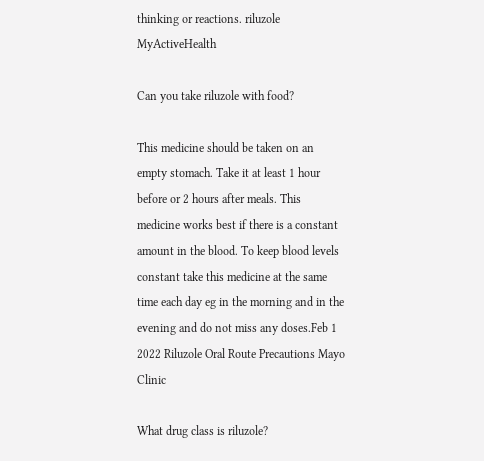thinking or reactions. riluzole MyActiveHealth

Can you take riluzole with food?

This medicine should be taken on an empty stomach. Take it at least 1 hour before or 2 hours after meals. This medicine works best if there is a constant amount in the blood. To keep blood levels constant take this medicine at the same time each day eg in the morning and in the evening and do not miss any doses.Feb 1 2022 Riluzole Oral Route Precautions Mayo Clinic

What drug class is riluzole?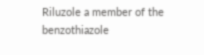Riluzole a member of the benzothiazole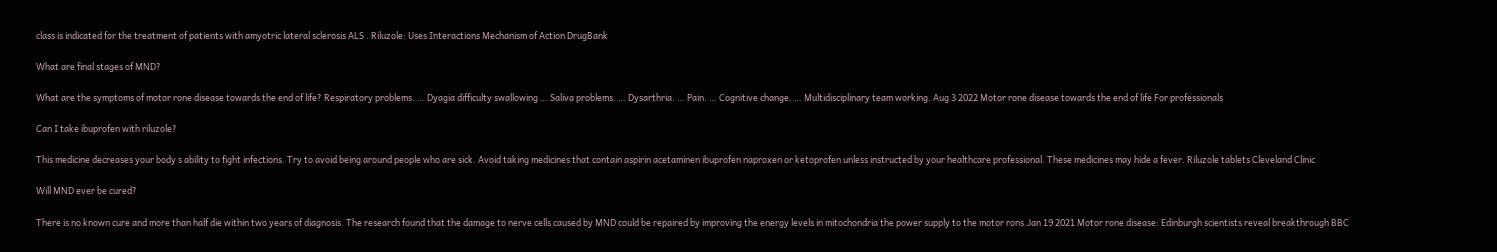class is indicated for the treatment of patients with amyotric lateral sclerosis ALS . Riluzole: Uses Interactions Mechanism of Action DrugBank

What are final stages of MND?

What are the symptoms of motor rone disease towards the end of life? Respiratory problems. … Dyagia difficulty swallowing … Saliva problems. … Dysarthria. … Pain. … Cognitive change. … Multidisciplinary team working. Aug 3 2022 Motor rone disease towards the end of life For professionals

Can I take ibuprofen with riluzole?

This medicine decreases your body s ability to fight infections. Try to avoid being around people who are sick. Avoid taking medicines that contain aspirin acetaminen ibuprofen naproxen or ketoprofen unless instructed by your healthcare professional. These medicines may hide a fever. Riluzole tablets Cleveland Clinic

Will MND ever be cured?

There is no known cure and more than half die within two years of diagnosis. The research found that the damage to nerve cells caused by MND could be repaired by improving the energy levels in mitochondria the power supply to the motor rons.Jan 19 2021 Motor rone disease: Edinburgh scientists reveal breakthrough BBC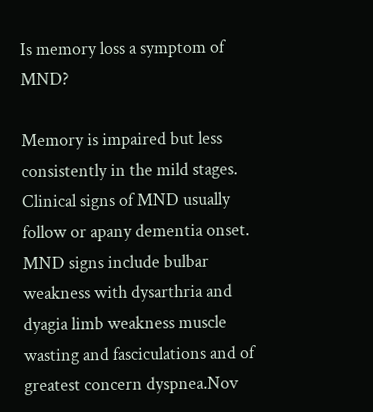Is memory loss a symptom of MND?

Memory is impaired but less consistently in the mild stages. Clinical signs of MND usually follow or apany dementia onset. MND signs include bulbar weakness with dysarthria and dyagia limb weakness muscle wasting and fasciculations and of greatest concern dyspnea.Nov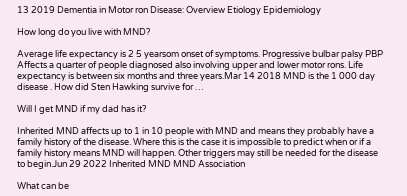13 2019 Dementia in Motor ron Disease: Overview Etiology Epidemiology

How long do you live with MND?

Average life expectancy is 2 5 yearsom onset of symptoms. Progressive bulbar palsy PBP Affects a quarter of people diagnosed also involving upper and lower motor rons. Life expectancy is between six months and three years.Mar 14 2018 MND is the 1 000 day disease . How did Sten Hawking survive for …

Will I get MND if my dad has it?

Inherited MND affects up to 1 in 10 people with MND and means they probably have a family history of the disease. Where this is the case it is impossible to predict when or if a family history means MND will happen. Other triggers may still be needed for the disease to begin.Jun 29 2022 Inherited MND MND Association

What can be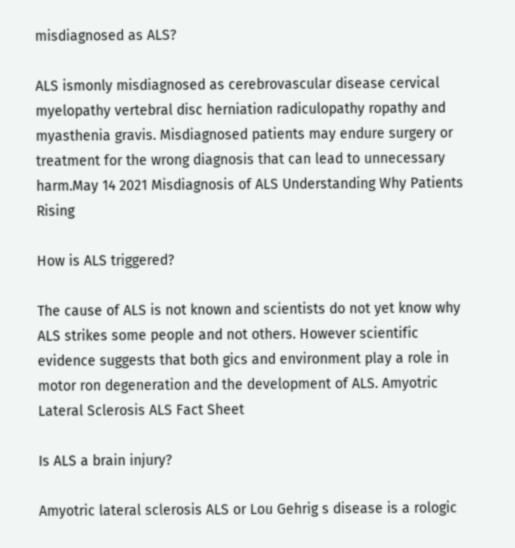misdiagnosed as ALS?

ALS ismonly misdiagnosed as cerebrovascular disease cervical myelopathy vertebral disc herniation radiculopathy ropathy and myasthenia gravis. Misdiagnosed patients may endure surgery or treatment for the wrong diagnosis that can lead to unnecessary harm.May 14 2021 Misdiagnosis of ALS Understanding Why Patients Rising

How is ALS triggered?

The cause of ALS is not known and scientists do not yet know why ALS strikes some people and not others. However scientific evidence suggests that both gics and environment play a role in motor ron degeneration and the development of ALS. Amyotric Lateral Sclerosis ALS Fact Sheet

Is ALS a brain injury?

Amyotric lateral sclerosis ALS or Lou Gehrig s disease is a rologic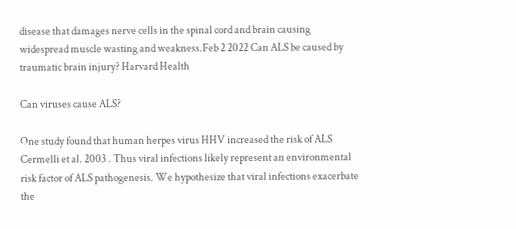disease that damages nerve cells in the spinal cord and brain causing widespread muscle wasting and weakness.Feb 2 2022 Can ALS be caused by traumatic brain injury? Harvard Health

Can viruses cause ALS?

One study found that human herpes virus HHV increased the risk of ALS Cermelli et al. 2003 . Thus viral infections likely represent an environmental risk factor of ALS pathogenesis. We hypothesize that viral infections exacerbate the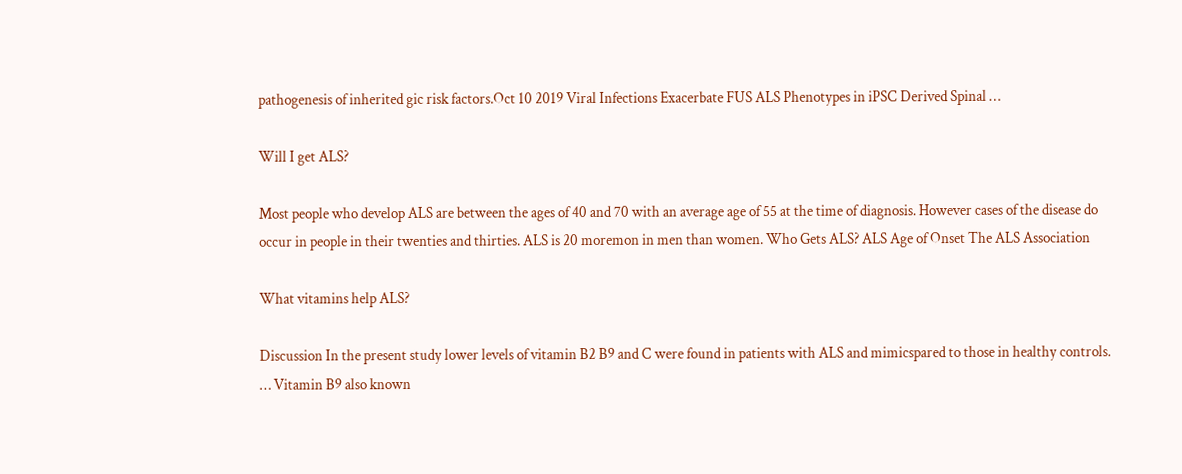pathogenesis of inherited gic risk factors.Oct 10 2019 Viral Infections Exacerbate FUS ALS Phenotypes in iPSC Derived Spinal …

Will I get ALS?

Most people who develop ALS are between the ages of 40 and 70 with an average age of 55 at the time of diagnosis. However cases of the disease do occur in people in their twenties and thirties. ALS is 20 moremon in men than women. Who Gets ALS? ALS Age of Onset The ALS Association

What vitamins help ALS?

Discussion In the present study lower levels of vitamin B2 B9 and C were found in patients with ALS and mimicspared to those in healthy controls. … Vitamin B9 also known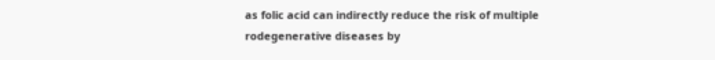as folic acid can indirectly reduce the risk of multiple rodegenerative diseases by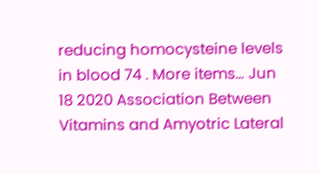reducing homocysteine levels in blood 74 . More items… Jun 18 2020 Association Between Vitamins and Amyotric Lateral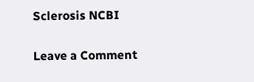Sclerosis NCBI

Leave a Comment